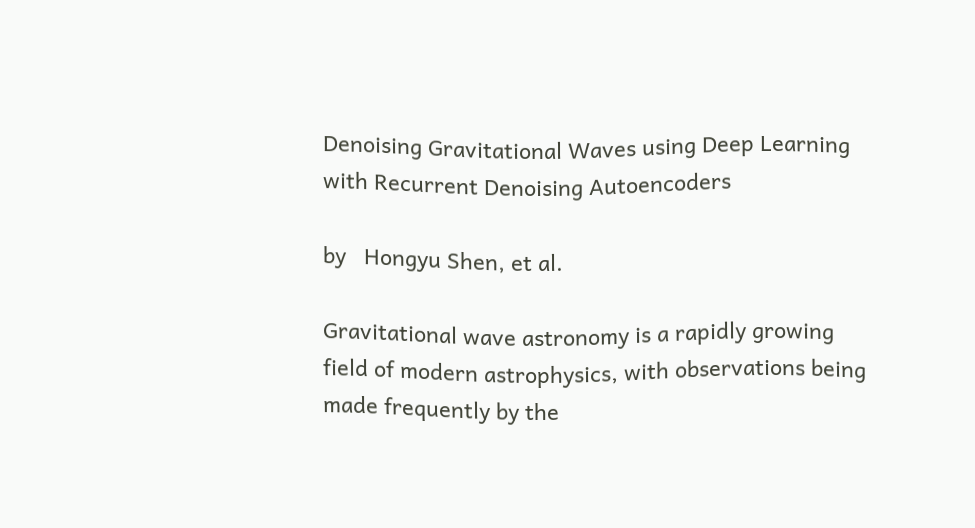Denoising Gravitational Waves using Deep Learning with Recurrent Denoising Autoencoders

by   Hongyu Shen, et al.

Gravitational wave astronomy is a rapidly growing field of modern astrophysics, with observations being made frequently by the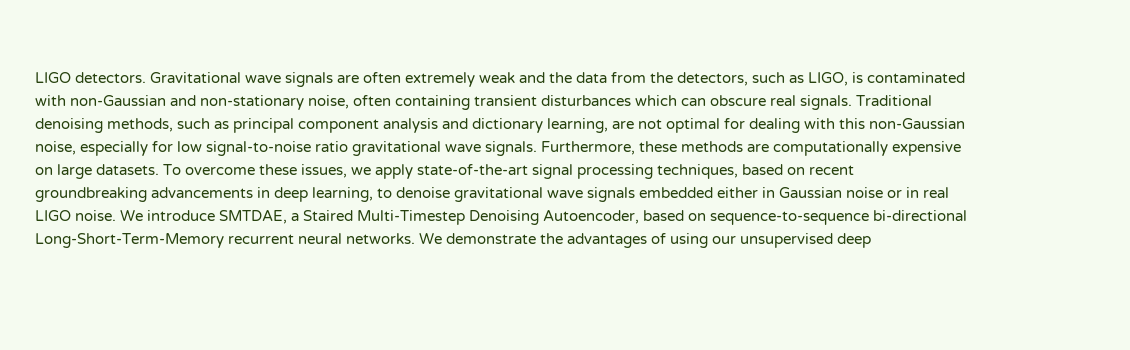LIGO detectors. Gravitational wave signals are often extremely weak and the data from the detectors, such as LIGO, is contaminated with non-Gaussian and non-stationary noise, often containing transient disturbances which can obscure real signals. Traditional denoising methods, such as principal component analysis and dictionary learning, are not optimal for dealing with this non-Gaussian noise, especially for low signal-to-noise ratio gravitational wave signals. Furthermore, these methods are computationally expensive on large datasets. To overcome these issues, we apply state-of-the-art signal processing techniques, based on recent groundbreaking advancements in deep learning, to denoise gravitational wave signals embedded either in Gaussian noise or in real LIGO noise. We introduce SMTDAE, a Staired Multi-Timestep Denoising Autoencoder, based on sequence-to-sequence bi-directional Long-Short-Term-Memory recurrent neural networks. We demonstrate the advantages of using our unsupervised deep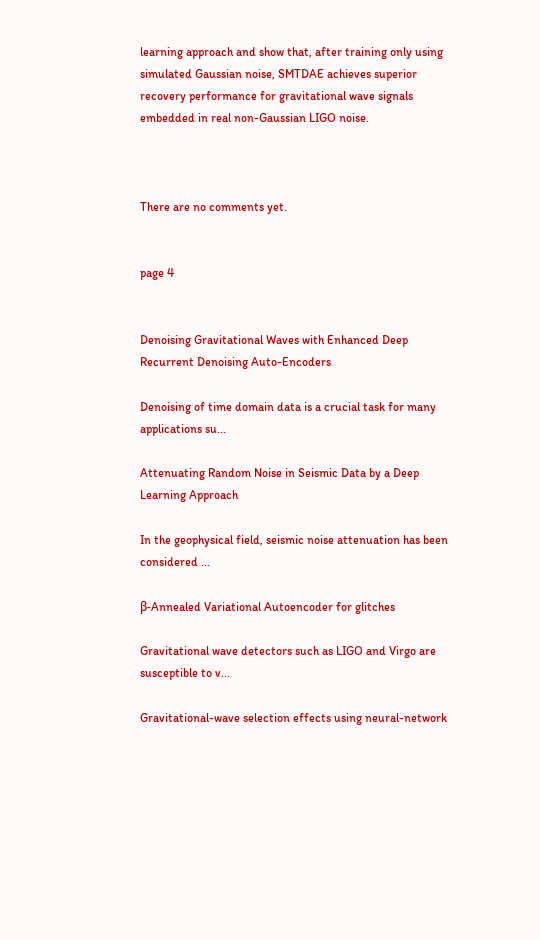learning approach and show that, after training only using simulated Gaussian noise, SMTDAE achieves superior recovery performance for gravitational wave signals embedded in real non-Gaussian LIGO noise.



There are no comments yet.


page 4


Denoising Gravitational Waves with Enhanced Deep Recurrent Denoising Auto-Encoders

Denoising of time domain data is a crucial task for many applications su...

Attenuating Random Noise in Seismic Data by a Deep Learning Approach

In the geophysical field, seismic noise attenuation has been considered ...

β-Annealed Variational Autoencoder for glitches

Gravitational wave detectors such as LIGO and Virgo are susceptible to v...

Gravitational-wave selection effects using neural-network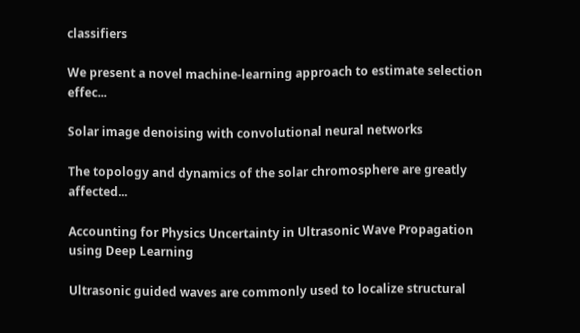classifiers

We present a novel machine-learning approach to estimate selection effec...

Solar image denoising with convolutional neural networks

The topology and dynamics of the solar chromosphere are greatly affected...

Accounting for Physics Uncertainty in Ultrasonic Wave Propagation using Deep Learning

Ultrasonic guided waves are commonly used to localize structural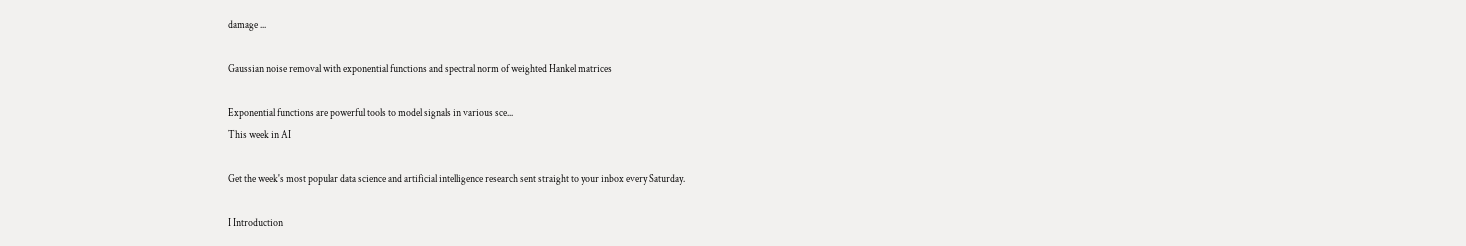damage ...

Gaussian noise removal with exponential functions and spectral norm of weighted Hankel matrices

Exponential functions are powerful tools to model signals in various sce...
This week in AI

Get the week's most popular data science and artificial intelligence research sent straight to your inbox every Saturday.

I Introduction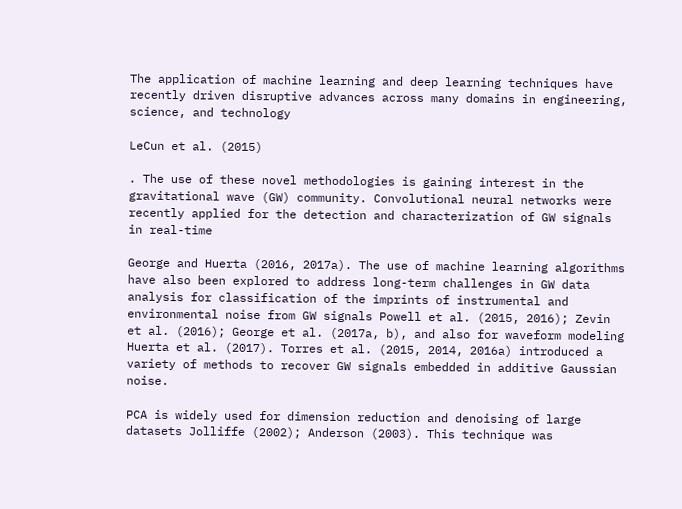The application of machine learning and deep learning techniques have recently driven disruptive advances across many domains in engineering, science, and technology

LeCun et al. (2015)

. The use of these novel methodologies is gaining interest in the gravitational wave (GW) community. Convolutional neural networks were recently applied for the detection and characterization of GW signals in real-time

George and Huerta (2016, 2017a). The use of machine learning algorithms have also been explored to address long-term challenges in GW data analysis for classification of the imprints of instrumental and environmental noise from GW signals Powell et al. (2015, 2016); Zevin et al. (2016); George et al. (2017a, b), and also for waveform modeling Huerta et al. (2017). Torres et al. (2015, 2014, 2016a) introduced a variety of methods to recover GW signals embedded in additive Gaussian noise.

PCA is widely used for dimension reduction and denoising of large datasets Jolliffe (2002); Anderson (2003). This technique was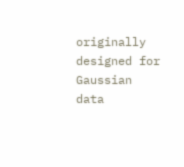originally designed for Gaussian data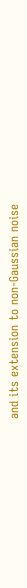and its extension to non-Gaussian noise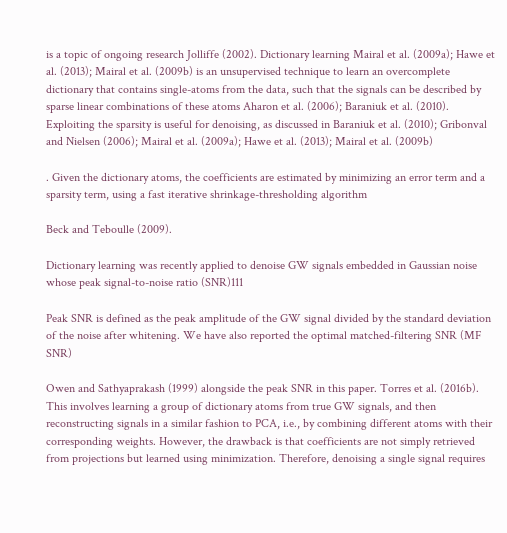is a topic of ongoing research Jolliffe (2002). Dictionary learning Mairal et al. (2009a); Hawe et al. (2013); Mairal et al. (2009b) is an unsupervised technique to learn an overcomplete dictionary that contains single-atoms from the data, such that the signals can be described by sparse linear combinations of these atoms Aharon et al. (2006); Baraniuk et al. (2010). Exploiting the sparsity is useful for denoising, as discussed in Baraniuk et al. (2010); Gribonval and Nielsen (2006); Mairal et al. (2009a); Hawe et al. (2013); Mairal et al. (2009b)

. Given the dictionary atoms, the coefficients are estimated by minimizing an error term and a sparsity term, using a fast iterative shrinkage-thresholding algorithm

Beck and Teboulle (2009).

Dictionary learning was recently applied to denoise GW signals embedded in Gaussian noise whose peak signal-to-noise ratio (SNR)111

Peak SNR is defined as the peak amplitude of the GW signal divided by the standard deviation of the noise after whitening. We have also reported the optimal matched-filtering SNR (MF SNR)

Owen and Sathyaprakash (1999) alongside the peak SNR in this paper. Torres et al. (2016b). This involves learning a group of dictionary atoms from true GW signals, and then reconstructing signals in a similar fashion to PCA, i.e., by combining different atoms with their corresponding weights. However, the drawback is that coefficients are not simply retrieved from projections but learned using minimization. Therefore, denoising a single signal requires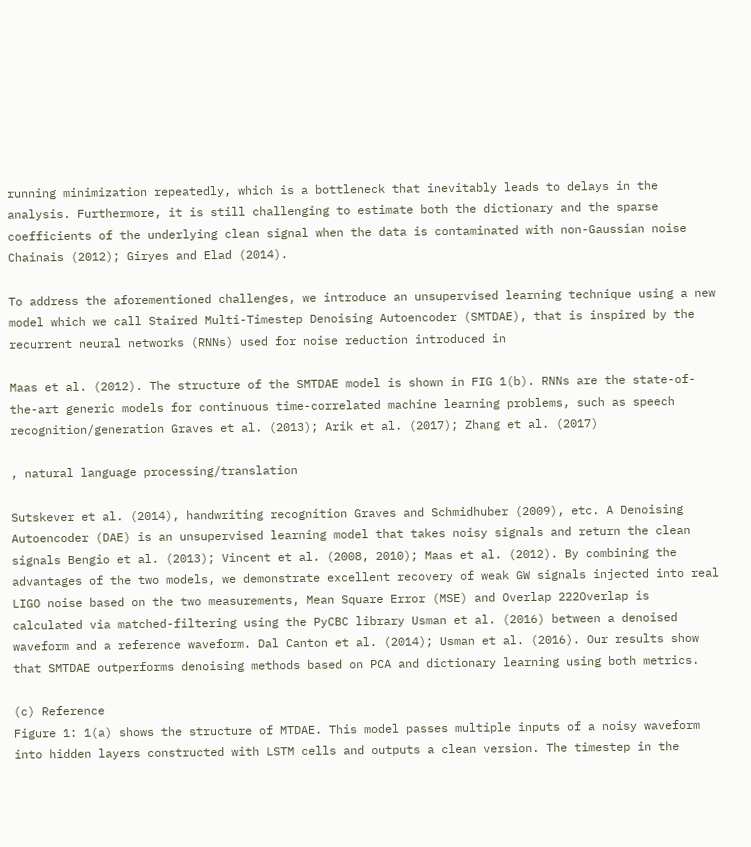running minimization repeatedly, which is a bottleneck that inevitably leads to delays in the analysis. Furthermore, it is still challenging to estimate both the dictionary and the sparse coefficients of the underlying clean signal when the data is contaminated with non-Gaussian noise Chainais (2012); Giryes and Elad (2014).

To address the aforementioned challenges, we introduce an unsupervised learning technique using a new model which we call Staired Multi-Timestep Denoising Autoencoder (SMTDAE), that is inspired by the recurrent neural networks (RNNs) used for noise reduction introduced in

Maas et al. (2012). The structure of the SMTDAE model is shown in FIG 1(b). RNNs are the state-of-the-art generic models for continuous time-correlated machine learning problems, such as speech recognition/generation Graves et al. (2013); Arik et al. (2017); Zhang et al. (2017)

, natural language processing/translation

Sutskever et al. (2014), handwriting recognition Graves and Schmidhuber (2009), etc. A Denoising Autoencoder (DAE) is an unsupervised learning model that takes noisy signals and return the clean signals Bengio et al. (2013); Vincent et al. (2008, 2010); Maas et al. (2012). By combining the advantages of the two models, we demonstrate excellent recovery of weak GW signals injected into real LIGO noise based on the two measurements, Mean Square Error (MSE) and Overlap 222Overlap is calculated via matched-filtering using the PyCBC library Usman et al. (2016) between a denoised waveform and a reference waveform. Dal Canton et al. (2014); Usman et al. (2016). Our results show that SMTDAE outperforms denoising methods based on PCA and dictionary learning using both metrics.

(c) Reference
Figure 1: 1(a) shows the structure of MTDAE. This model passes multiple inputs of a noisy waveform into hidden layers constructed with LSTM cells and outputs a clean version. The timestep in the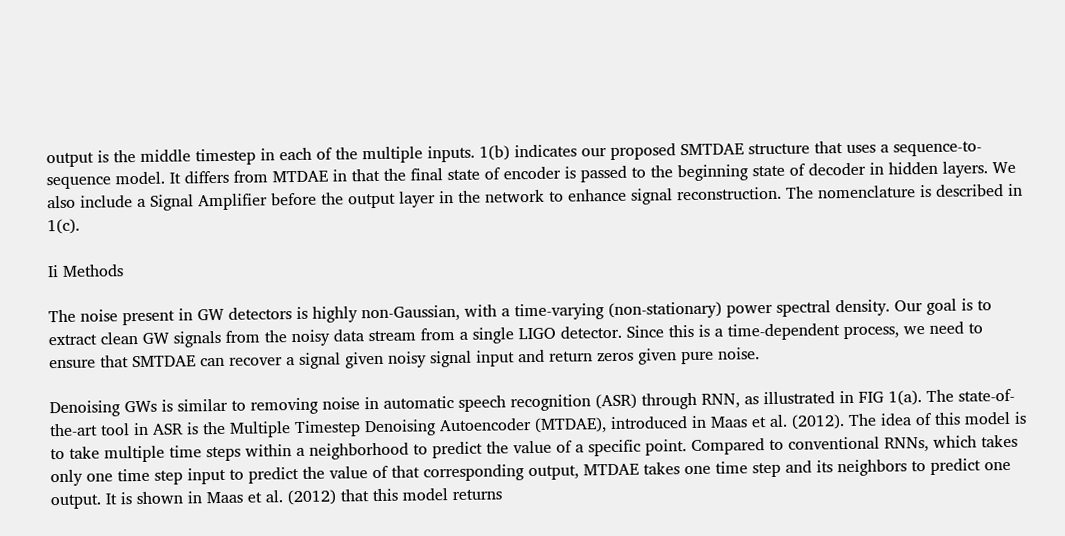output is the middle timestep in each of the multiple inputs. 1(b) indicates our proposed SMTDAE structure that uses a sequence-to-sequence model. It differs from MTDAE in that the final state of encoder is passed to the beginning state of decoder in hidden layers. We also include a Signal Amplifier before the output layer in the network to enhance signal reconstruction. The nomenclature is described in 1(c).

Ii Methods

The noise present in GW detectors is highly non-Gaussian, with a time-varying (non-stationary) power spectral density. Our goal is to extract clean GW signals from the noisy data stream from a single LIGO detector. Since this is a time-dependent process, we need to ensure that SMTDAE can recover a signal given noisy signal input and return zeros given pure noise.

Denoising GWs is similar to removing noise in automatic speech recognition (ASR) through RNN, as illustrated in FIG 1(a). The state-of-the-art tool in ASR is the Multiple Timestep Denoising Autoencoder (MTDAE), introduced in Maas et al. (2012). The idea of this model is to take multiple time steps within a neighborhood to predict the value of a specific point. Compared to conventional RNNs, which takes only one time step input to predict the value of that corresponding output, MTDAE takes one time step and its neighbors to predict one output. It is shown in Maas et al. (2012) that this model returns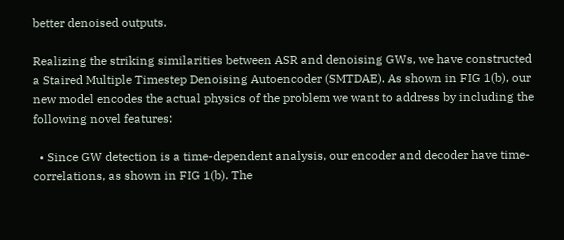better denoised outputs.

Realizing the striking similarities between ASR and denoising GWs, we have constructed a Staired Multiple Timestep Denoising Autoencoder (SMTDAE). As shown in FIG 1(b), our new model encodes the actual physics of the problem we want to address by including the following novel features:

  • Since GW detection is a time-dependent analysis, our encoder and decoder have time-correlations, as shown in FIG 1(b). The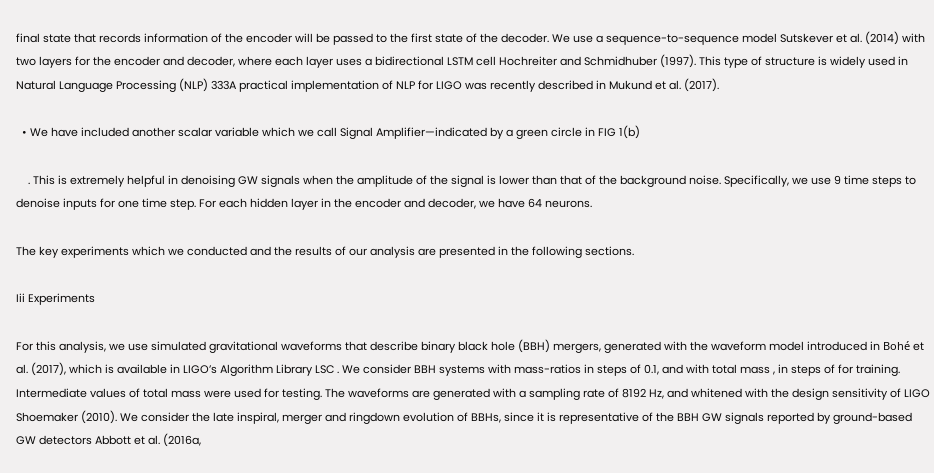final state that records information of the encoder will be passed to the first state of the decoder. We use a sequence-to-sequence model Sutskever et al. (2014) with two layers for the encoder and decoder, where each layer uses a bidirectional LSTM cell Hochreiter and Schmidhuber (1997). This type of structure is widely used in Natural Language Processing (NLP) 333A practical implementation of NLP for LIGO was recently described in Mukund et al. (2017).

  • We have included another scalar variable which we call Signal Amplifier—indicated by a green circle in FIG 1(b)

    . This is extremely helpful in denoising GW signals when the amplitude of the signal is lower than that of the background noise. Specifically, we use 9 time steps to denoise inputs for one time step. For each hidden layer in the encoder and decoder, we have 64 neurons.

The key experiments which we conducted and the results of our analysis are presented in the following sections.

Iii Experiments

For this analysis, we use simulated gravitational waveforms that describe binary black hole (BBH) mergers, generated with the waveform model introduced in Bohé et al. (2017), which is available in LIGO’s Algorithm Library LSC . We consider BBH systems with mass-ratios in steps of 0.1, and with total mass , in steps of for training. Intermediate values of total mass were used for testing. The waveforms are generated with a sampling rate of 8192 Hz, and whitened with the design sensitivity of LIGO Shoemaker (2010). We consider the late inspiral, merger and ringdown evolution of BBHs, since it is representative of the BBH GW signals reported by ground-based GW detectors Abbott et al. (2016a,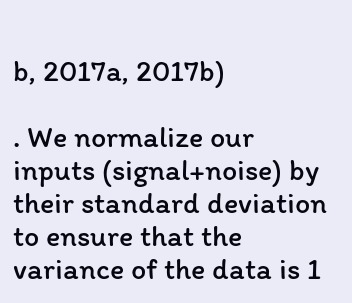b, 2017a, 2017b)

. We normalize our inputs (signal+noise) by their standard deviation to ensure that the variance of the data is 1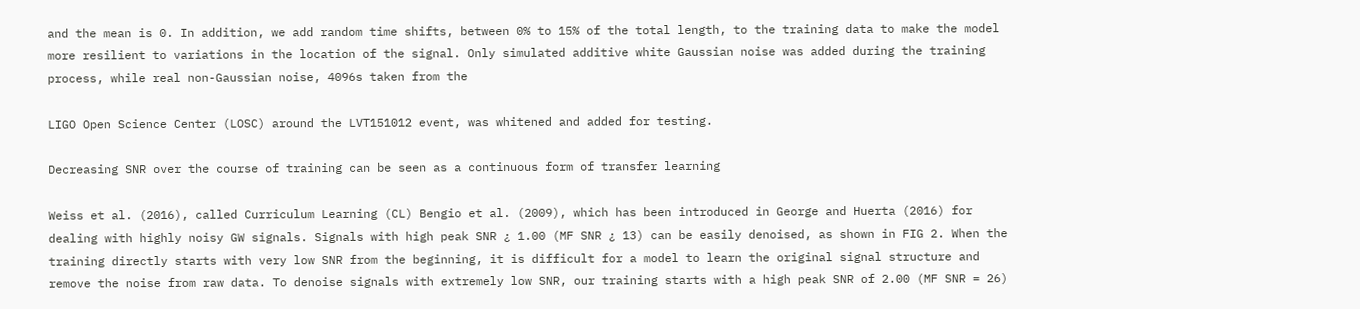and the mean is 0. In addition, we add random time shifts, between 0% to 15% of the total length, to the training data to make the model more resilient to variations in the location of the signal. Only simulated additive white Gaussian noise was added during the training process, while real non-Gaussian noise, 4096s taken from the

LIGO Open Science Center (LOSC) around the LVT151012 event, was whitened and added for testing.

Decreasing SNR over the course of training can be seen as a continuous form of transfer learning

Weiss et al. (2016), called Curriculum Learning (CL) Bengio et al. (2009), which has been introduced in George and Huerta (2016) for dealing with highly noisy GW signals. Signals with high peak SNR ¿ 1.00 (MF SNR ¿ 13) can be easily denoised, as shown in FIG 2. When the training directly starts with very low SNR from the beginning, it is difficult for a model to learn the original signal structure and remove the noise from raw data. To denoise signals with extremely low SNR, our training starts with a high peak SNR of 2.00 (MF SNR = 26)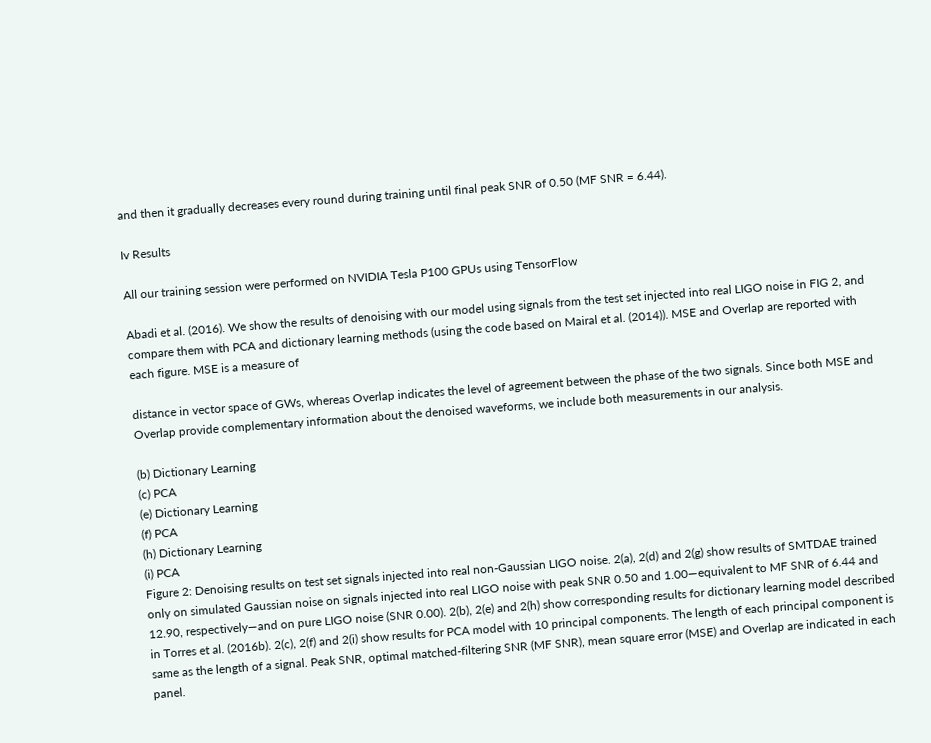and then it gradually decreases every round during training until final peak SNR of 0.50 (MF SNR = 6.44).

Iv Results

All our training session were performed on NVIDIA Tesla P100 GPUs using TensorFlow

Abadi et al. (2016). We show the results of denoising with our model using signals from the test set injected into real LIGO noise in FIG 2, and compare them with PCA and dictionary learning methods (using the code based on Mairal et al. (2014)). MSE and Overlap are reported with each figure. MSE is a measure of

distance in vector space of GWs, whereas Overlap indicates the level of agreement between the phase of the two signals. Since both MSE and Overlap provide complementary information about the denoised waveforms, we include both measurements in our analysis.

(b) Dictionary Learning
(c) PCA
(e) Dictionary Learning
(f) PCA
(h) Dictionary Learning
(i) PCA
Figure 2: Denoising results on test set signals injected into real non-Gaussian LIGO noise. 2(a), 2(d) and 2(g) show results of SMTDAE trained only on simulated Gaussian noise on signals injected into real LIGO noise with peak SNR 0.50 and 1.00—equivalent to MF SNR of 6.44 and 12.90, respectively—and on pure LIGO noise (SNR 0.00). 2(b), 2(e) and 2(h) show corresponding results for dictionary learning model described in Torres et al. (2016b). 2(c), 2(f) and 2(i) show results for PCA model with 10 principal components. The length of each principal component is same as the length of a signal. Peak SNR, optimal matched-filtering SNR (MF SNR), mean square error (MSE) and Overlap are indicated in each panel.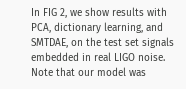In FIG 2, we show results with PCA, dictionary learning, and SMTDAE, on the test set signals embedded in real LIGO noise. Note that our model was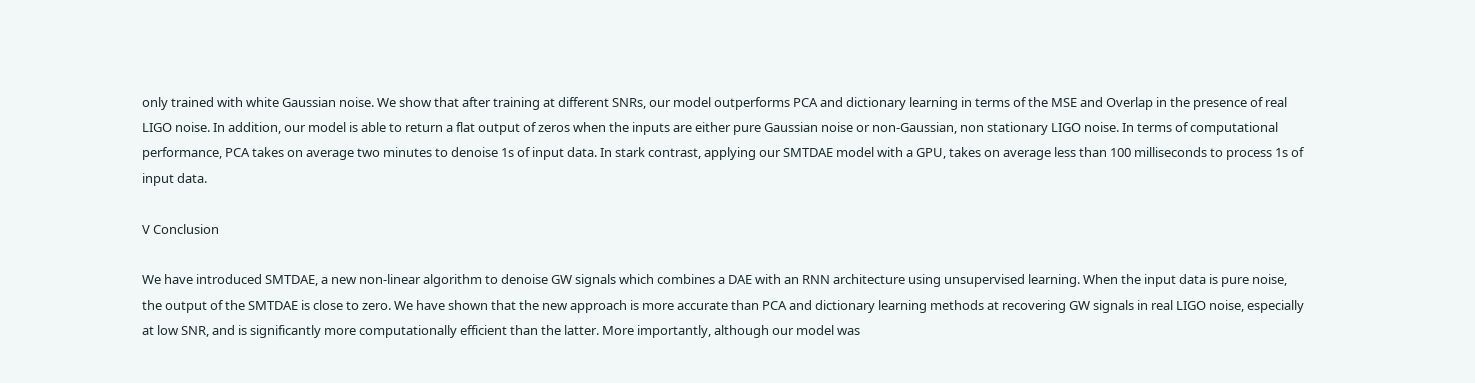only trained with white Gaussian noise. We show that after training at different SNRs, our model outperforms PCA and dictionary learning in terms of the MSE and Overlap in the presence of real LIGO noise. In addition, our model is able to return a flat output of zeros when the inputs are either pure Gaussian noise or non-Gaussian, non stationary LIGO noise. In terms of computational performance, PCA takes on average two minutes to denoise 1s of input data. In stark contrast, applying our SMTDAE model with a GPU, takes on average less than 100 milliseconds to process 1s of input data.

V Conclusion

We have introduced SMTDAE, a new non-linear algorithm to denoise GW signals which combines a DAE with an RNN architecture using unsupervised learning. When the input data is pure noise, the output of the SMTDAE is close to zero. We have shown that the new approach is more accurate than PCA and dictionary learning methods at recovering GW signals in real LIGO noise, especially at low SNR, and is significantly more computationally efficient than the latter. More importantly, although our model was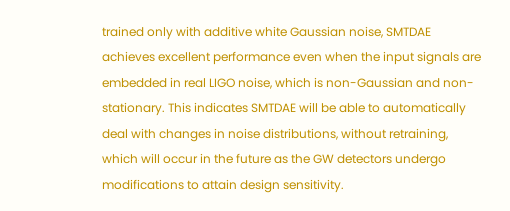trained only with additive white Gaussian noise, SMTDAE achieves excellent performance even when the input signals are embedded in real LIGO noise, which is non-Gaussian and non-stationary. This indicates SMTDAE will be able to automatically deal with changes in noise distributions, without retraining, which will occur in the future as the GW detectors undergo modifications to attain design sensitivity.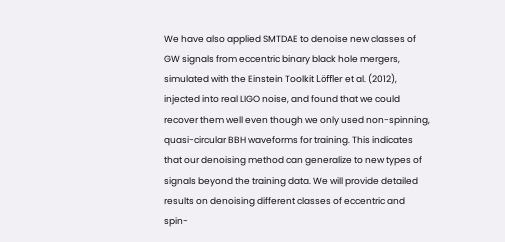We have also applied SMTDAE to denoise new classes of GW signals from eccentric binary black hole mergers, simulated with the Einstein Toolkit Löffler et al. (2012), injected into real LIGO noise, and found that we could recover them well even though we only used non-spinning, quasi-circular BBH waveforms for training. This indicates that our denoising method can generalize to new types of signals beyond the training data. We will provide detailed results on denoising different classes of eccentric and spin-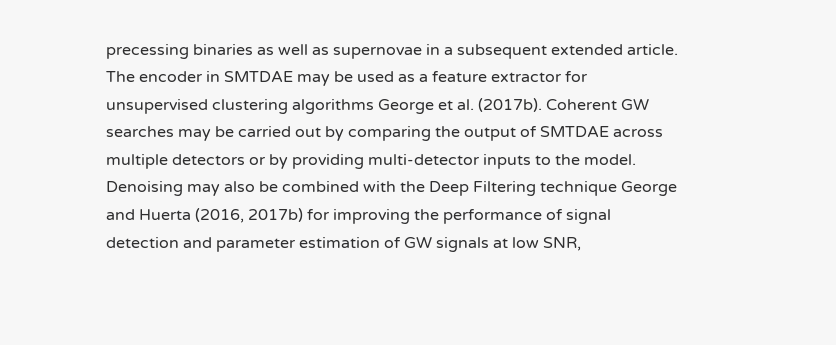precessing binaries as well as supernovae in a subsequent extended article. The encoder in SMTDAE may be used as a feature extractor for unsupervised clustering algorithms George et al. (2017b). Coherent GW searches may be carried out by comparing the output of SMTDAE across multiple detectors or by providing multi-detector inputs to the model. Denoising may also be combined with the Deep Filtering technique George and Huerta (2016, 2017b) for improving the performance of signal detection and parameter estimation of GW signals at low SNR,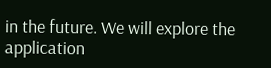in the future. We will explore the application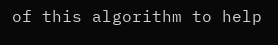of this algorithm to help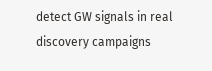detect GW signals in real discovery campaigns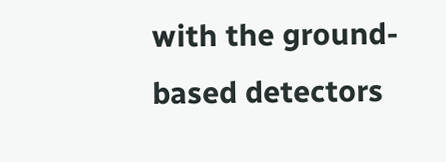with the ground-based detectors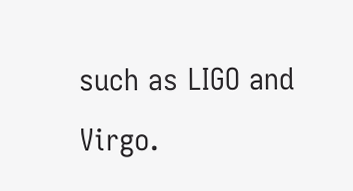such as LIGO and Virgo.